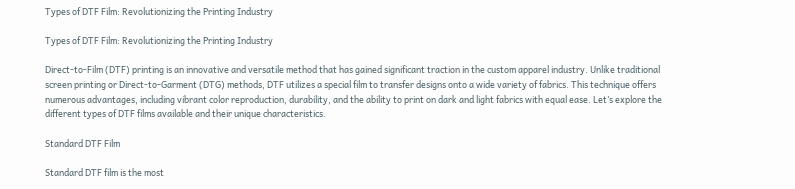Types of DTF Film: Revolutionizing the Printing Industry

Types of DTF Film: Revolutionizing the Printing Industry

Direct-to-Film (DTF) printing is an innovative and versatile method that has gained significant traction in the custom apparel industry. Unlike traditional screen printing or Direct-to-Garment (DTG) methods, DTF utilizes a special film to transfer designs onto a wide variety of fabrics. This technique offers numerous advantages, including vibrant color reproduction, durability, and the ability to print on dark and light fabrics with equal ease. Let’s explore the different types of DTF films available and their unique characteristics.

Standard DTF Film

Standard DTF film is the most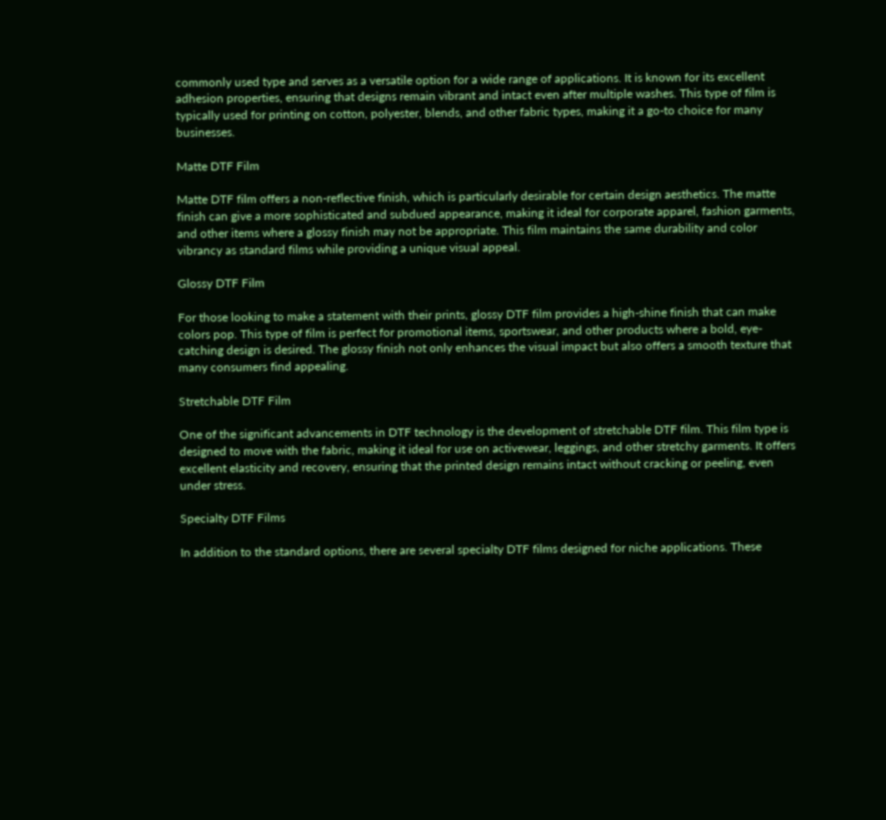commonly used type and serves as a versatile option for a wide range of applications. It is known for its excellent adhesion properties, ensuring that designs remain vibrant and intact even after multiple washes. This type of film is typically used for printing on cotton, polyester, blends, and other fabric types, making it a go-to choice for many businesses.

Matte DTF Film

Matte DTF film offers a non-reflective finish, which is particularly desirable for certain design aesthetics. The matte finish can give a more sophisticated and subdued appearance, making it ideal for corporate apparel, fashion garments, and other items where a glossy finish may not be appropriate. This film maintains the same durability and color vibrancy as standard films while providing a unique visual appeal.

Glossy DTF Film

For those looking to make a statement with their prints, glossy DTF film provides a high-shine finish that can make colors pop. This type of film is perfect for promotional items, sportswear, and other products where a bold, eye-catching design is desired. The glossy finish not only enhances the visual impact but also offers a smooth texture that many consumers find appealing.

Stretchable DTF Film

One of the significant advancements in DTF technology is the development of stretchable DTF film. This film type is designed to move with the fabric, making it ideal for use on activewear, leggings, and other stretchy garments. It offers excellent elasticity and recovery, ensuring that the printed design remains intact without cracking or peeling, even under stress.

Specialty DTF Films

In addition to the standard options, there are several specialty DTF films designed for niche applications. These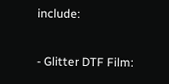include:

- Glitter DTF Film: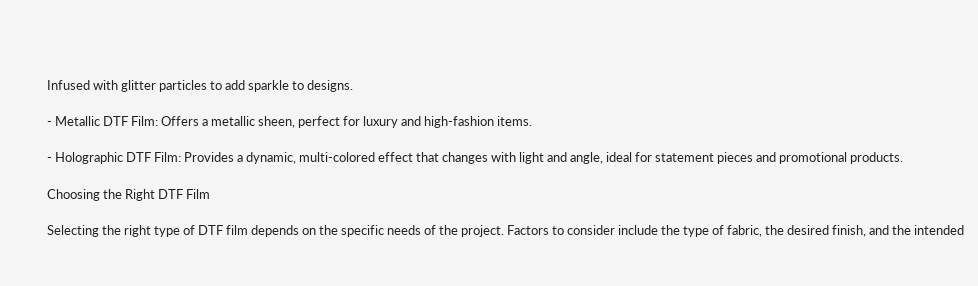Infused with glitter particles to add sparkle to designs.

- Metallic DTF Film: Offers a metallic sheen, perfect for luxury and high-fashion items.

- Holographic DTF Film: Provides a dynamic, multi-colored effect that changes with light and angle, ideal for statement pieces and promotional products.

Choosing the Right DTF Film

Selecting the right type of DTF film depends on the specific needs of the project. Factors to consider include the type of fabric, the desired finish, and the intended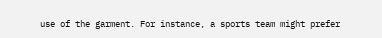use of the garment. For instance, a sports team might prefer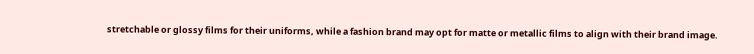stretchable or glossy films for their uniforms, while a fashion brand may opt for matte or metallic films to align with their brand image.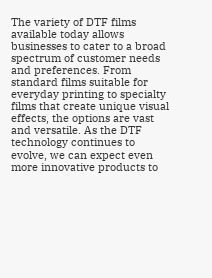The variety of DTF films available today allows businesses to cater to a broad spectrum of customer needs and preferences. From standard films suitable for everyday printing to specialty films that create unique visual effects, the options are vast and versatile. As the DTF technology continues to evolve, we can expect even more innovative products to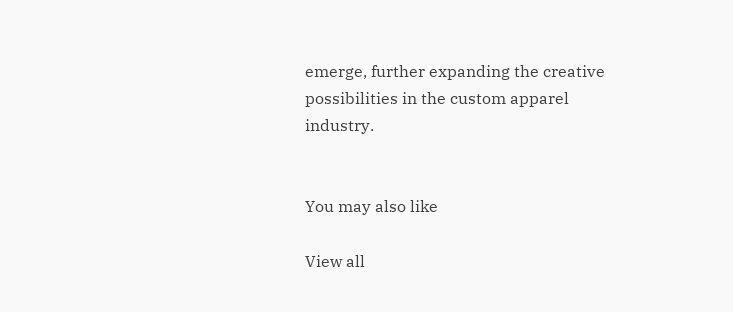emerge, further expanding the creative possibilities in the custom apparel industry.


You may also like

View all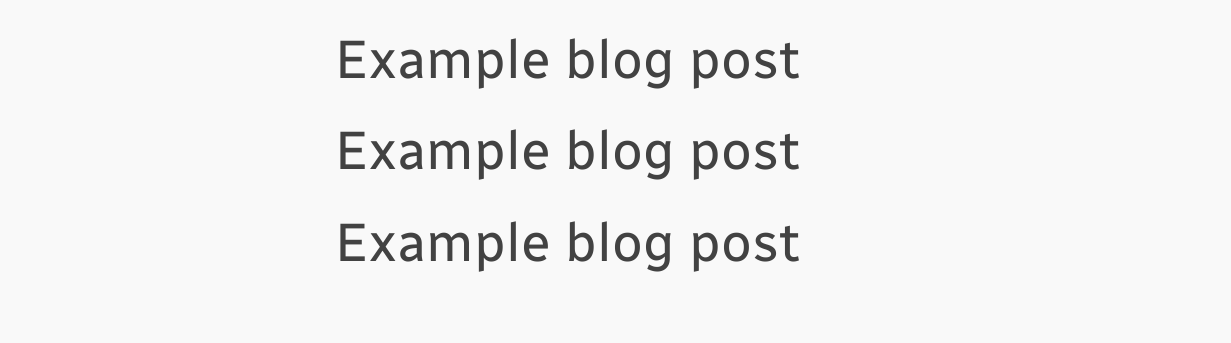Example blog post
Example blog post
Example blog post